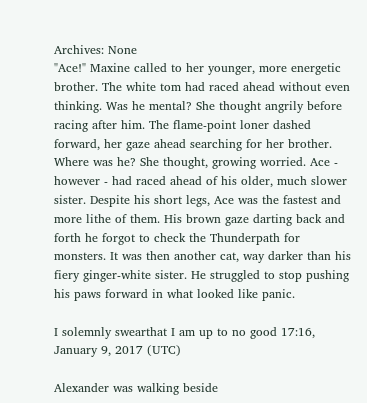Archives: None
"Ace!" Maxine called to her younger, more energetic brother. The white tom had raced ahead without even thinking. Was he mental? She thought angrily before racing after him. The flame-point loner dashed forward, her gaze ahead searching for her brother. Where was he? She thought, growing worried. Ace - however - had raced ahead of his older, much slower sister. Despite his short legs, Ace was the fastest and more lithe of them. His brown gaze darting back and forth he forgot to check the Thunderpath for monsters. It was then another cat, way darker than his fiery ginger-white sister. He struggled to stop pushing his paws forward in what looked like panic.

I solemnly swearthat I am up to no good 17:16, January 9, 2017 (UTC)

Alexander was walking beside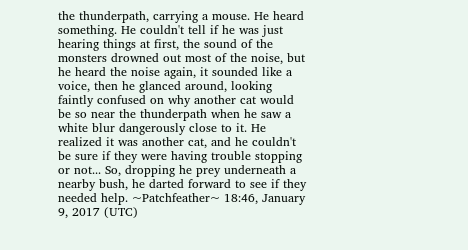the thunderpath, carrying a mouse. He heard something. He couldn't tell if he was just hearing things at first, the sound of the monsters drowned out most of the noise, but he heard the noise again, it sounded like a voice, then he glanced around, looking faintly confused on why another cat would be so near the thunderpath when he saw a white blur dangerously close to it. He realized it was another cat, and he couldn't be sure if they were having trouble stopping or not... So, dropping he prey underneath a nearby bush, he darted forward to see if they needed help. ~Patchfeather~ 18:46, January 9, 2017 (UTC)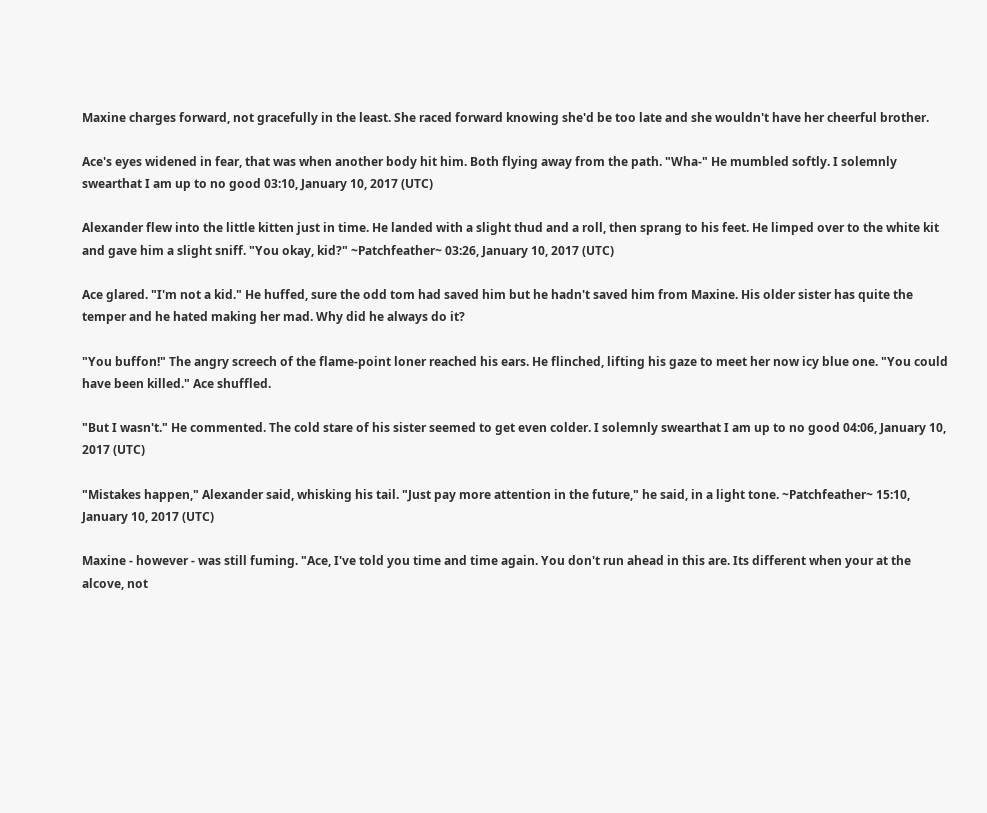Maxine charges forward, not gracefully in the least. She raced forward knowing she'd be too late and she wouldn't have her cheerful brother.

Ace's eyes widened in fear, that was when another body hit him. Both flying away from the path. "Wha-" He mumbled softly. I solemnly swearthat I am up to no good 03:10, January 10, 2017 (UTC)

Alexander flew into the little kitten just in time. He landed with a slight thud and a roll, then sprang to his feet. He limped over to the white kit and gave him a slight sniff. "You okay, kid?" ~Patchfeather~ 03:26, January 10, 2017 (UTC)

Ace glared. "I'm not a kid." He huffed, sure the odd tom had saved him but he hadn't saved him from Maxine. His older sister has quite the temper and he hated making her mad. Why did he always do it?

"You buffon!" The angry screech of the flame-point loner reached his ears. He flinched, lifting his gaze to meet her now icy blue one. "You could have been killed." Ace shuffled.

"But I wasn't." He commented. The cold stare of his sister seemed to get even colder. I solemnly swearthat I am up to no good 04:06, January 10, 2017 (UTC)

"Mistakes happen," Alexander said, whisking his tail. "Just pay more attention in the future," he said, in a light tone. ~Patchfeather~ 15:10, January 10, 2017 (UTC)

Maxine - however - was still fuming. "Ace, I've told you time and time again. You don't run ahead in this are. Its different when your at the alcove, not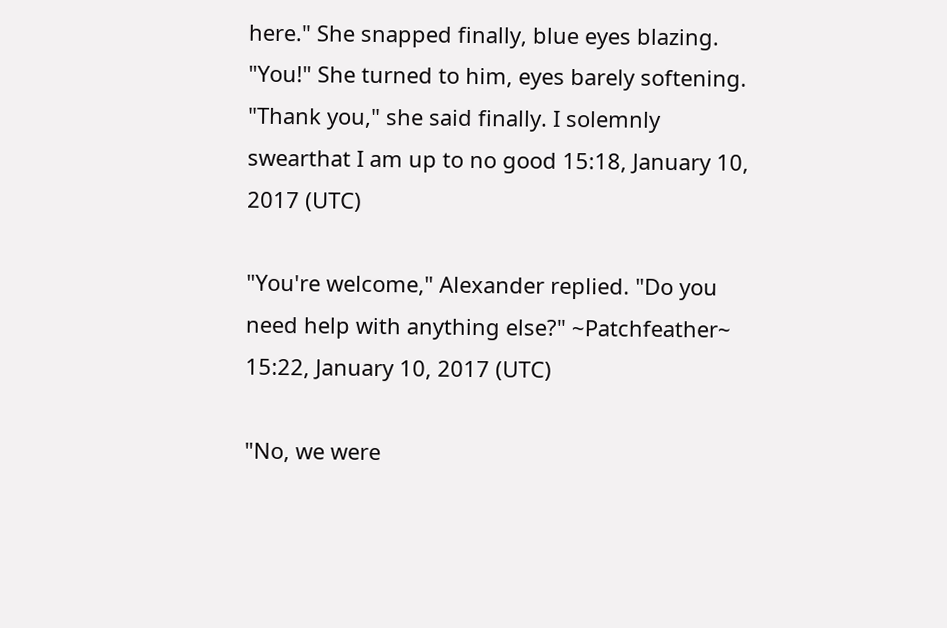here." She snapped finally, blue eyes blazing. "You!" She turned to him, eyes barely softening. "Thank you," she said finally. I solemnly swearthat I am up to no good 15:18, January 10, 2017 (UTC)

"You're welcome," Alexander replied. "Do you need help with anything else?" ~Patchfeather~ 15:22, January 10, 2017 (UTC)

"No, we were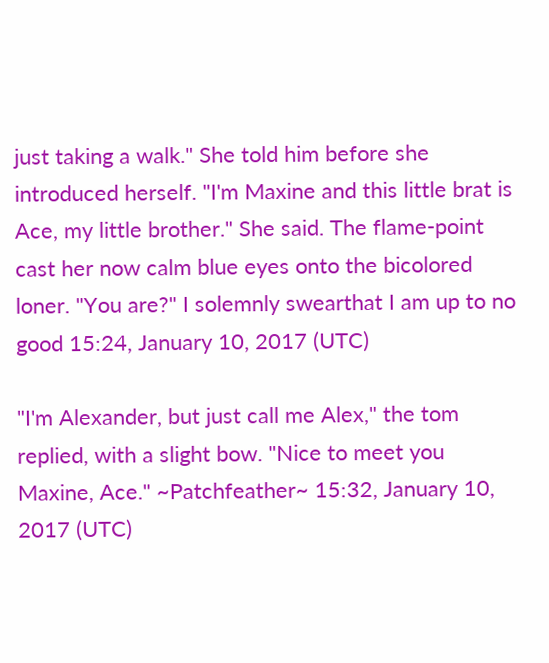just taking a walk." She told him before she introduced herself. "I'm Maxine and this little brat is Ace, my little brother." She said. The flame-point cast her now calm blue eyes onto the bicolored loner. "You are?" I solemnly swearthat I am up to no good 15:24, January 10, 2017 (UTC)

"I'm Alexander, but just call me Alex," the tom replied, with a slight bow. "Nice to meet you Maxine, Ace." ~Patchfeather~ 15:32, January 10, 2017 (UTC)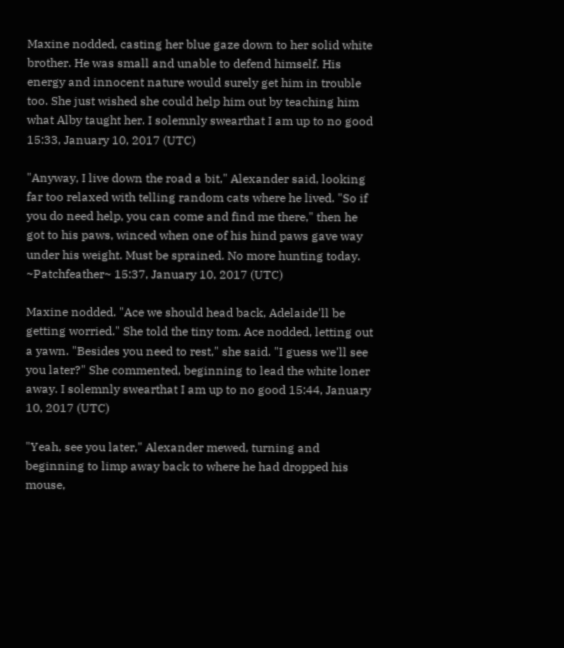Maxine nodded, casting her blue gaze down to her solid white brother. He was small and unable to defend himself. His energy and innocent nature would surely get him in trouble too. She just wished she could help him out by teaching him what Alby taught her. I solemnly swearthat I am up to no good 15:33, January 10, 2017 (UTC)

"Anyway, I live down the road a bit," Alexander said, looking far too relaxed with telling random cats where he lived. "So if you do need help, you can come and find me there," then he got to his paws, winced when one of his hind paws gave way under his weight. Must be sprained. No more hunting today. ~Patchfeather~ 15:37, January 10, 2017 (UTC)

Maxine nodded. "Ace we should head back, Adelaide'll be getting worried." She told the tiny tom. Ace nodded, letting out a yawn. "Besides you need to rest," she said. "I guess we'll see you later?" She commented, beginning to lead the white loner away. I solemnly swearthat I am up to no good 15:44, January 10, 2017 (UTC)

"Yeah, see you later," Alexander mewed, turning and beginning to limp away back to where he had dropped his mouse,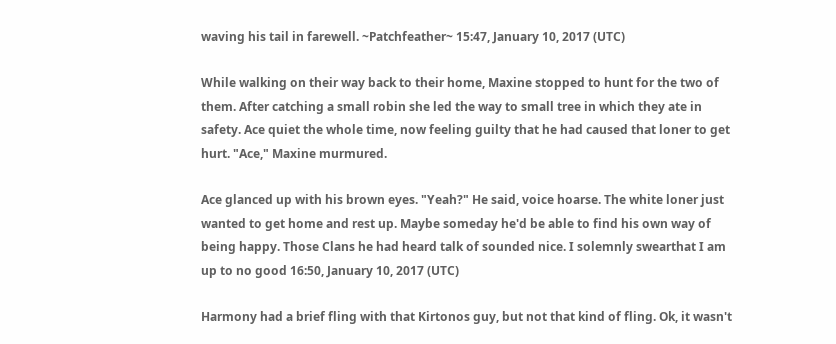waving his tail in farewell. ~Patchfeather~ 15:47, January 10, 2017 (UTC)

While walking on their way back to their home, Maxine stopped to hunt for the two of them. After catching a small robin she led the way to small tree in which they ate in safety. Ace quiet the whole time, now feeling guilty that he had caused that loner to get hurt. "Ace," Maxine murmured.

Ace glanced up with his brown eyes. "Yeah?" He said, voice hoarse. The white loner just wanted to get home and rest up. Maybe someday he'd be able to find his own way of being happy. Those Clans he had heard talk of sounded nice. I solemnly swearthat I am up to no good 16:50, January 10, 2017 (UTC)

Harmony had a brief fling with that Kirtonos guy, but not that kind of fling. Ok, it wasn't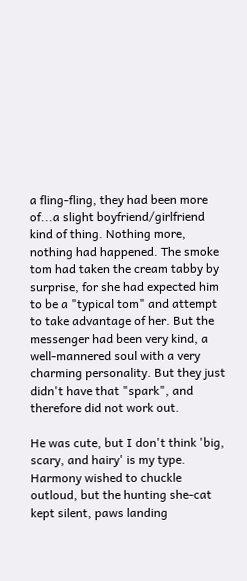a fling-fling, they had been more of...a slight boyfriend/girlfriend kind of thing. Nothing more, nothing had happened. The smoke tom had taken the cream tabby by surprise, for she had expected him to be a "typical tom" and attempt to take advantage of her. But the messenger had been very kind, a well-mannered soul with a very charming personality. But they just didn't have that "spark", and therefore did not work out.

He was cute, but I don't think 'big, scary, and hairy' is my type. Harmony wished to chuckle outloud, but the hunting she-cat kept silent, paws landing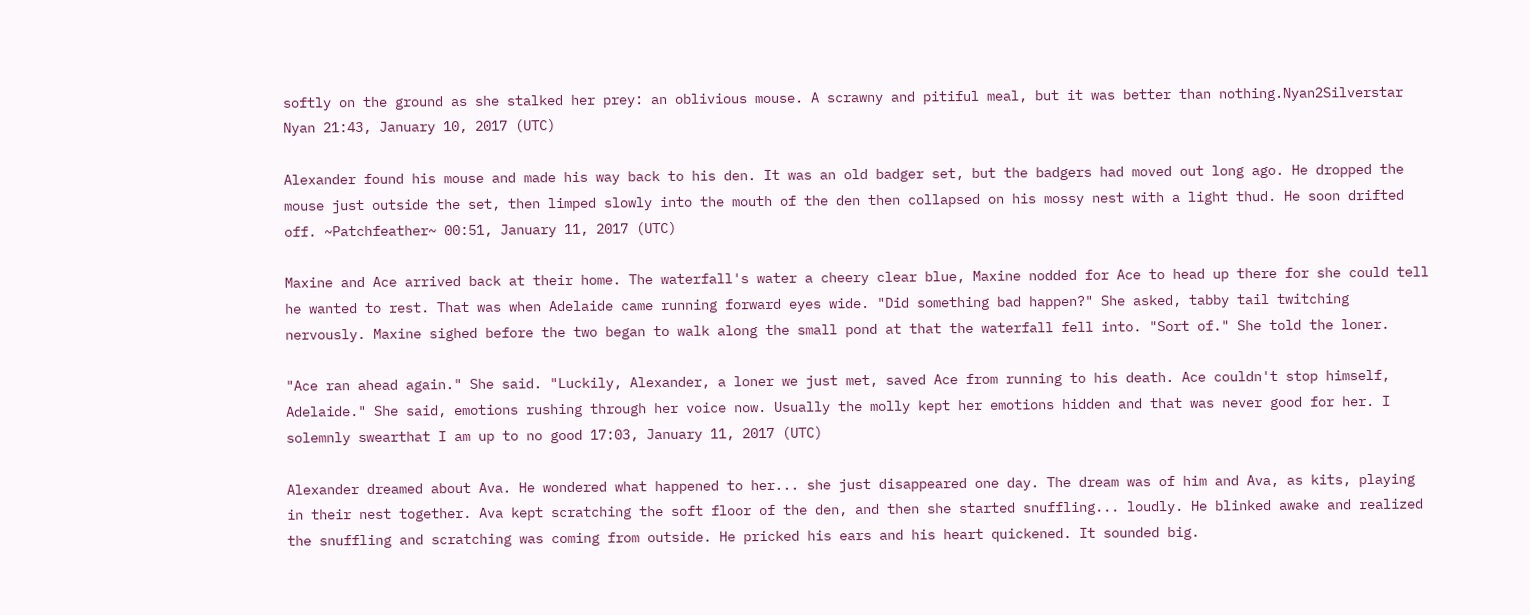softly on the ground as she stalked her prey: an oblivious mouse. A scrawny and pitiful meal, but it was better than nothing.Nyan2Silverstar Nyan 21:43, January 10, 2017 (UTC)

Alexander found his mouse and made his way back to his den. It was an old badger set, but the badgers had moved out long ago. He dropped the mouse just outside the set, then limped slowly into the mouth of the den then collapsed on his mossy nest with a light thud. He soon drifted off. ~Patchfeather~ 00:51, January 11, 2017 (UTC)

Maxine and Ace arrived back at their home. The waterfall's water a cheery clear blue, Maxine nodded for Ace to head up there for she could tell he wanted to rest. That was when Adelaide came running forward eyes wide. "Did something bad happen?" She asked, tabby tail twitching nervously. Maxine sighed before the two began to walk along the small pond at that the waterfall fell into. "Sort of." She told the loner.

"Ace ran ahead again." She said. "Luckily, Alexander, a loner we just met, saved Ace from running to his death. Ace couldn't stop himself, Adelaide." She said, emotions rushing through her voice now. Usually the molly kept her emotions hidden and that was never good for her. I solemnly swearthat I am up to no good 17:03, January 11, 2017 (UTC)

Alexander dreamed about Ava. He wondered what happened to her... she just disappeared one day. The dream was of him and Ava, as kits, playing in their nest together. Ava kept scratching the soft floor of the den, and then she started snuffling... loudly. He blinked awake and realized the snuffling and scratching was coming from outside. He pricked his ears and his heart quickened. It sounded big.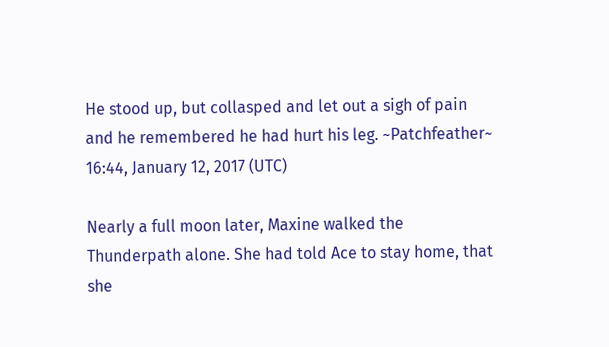He stood up, but collasped and let out a sigh of pain and he remembered he had hurt his leg. ~Patchfeather~ 16:44, January 12, 2017 (UTC)

Nearly a full moon later, Maxine walked the Thunderpath alone. She had told Ace to stay home, that she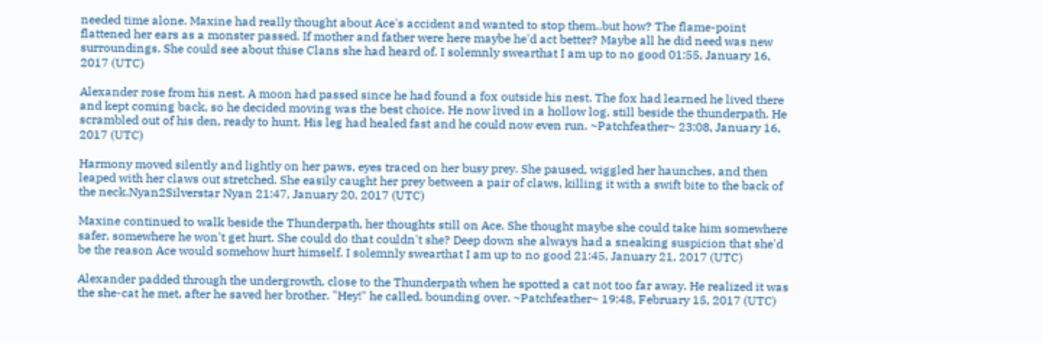needed time alone. Maxine had really thought about Ace's accident and wanted to stop them..but how? The flame-point flattened her ears as a monster passed. If mother and father were here maybe he'd act better? Maybe all he did need was new surroundings. She could see about thise Clans she had heard of. I solemnly swearthat I am up to no good 01:55, January 16, 2017 (UTC)

Alexander rose from his nest. A moon had passed since he had found a fox outside his nest. The fox had learned he lived there and kept coming back, so he decided moving was the best choice. He now lived in a hollow log, still beside the thunderpath. He scrambled out of his den, ready to hunt. His leg had healed fast and he could now even run. ~Patchfeather~ 23:08, January 16, 2017 (UTC)

Harmony moved silently and lightly on her paws, eyes traced on her busy prey. She paused, wiggled her haunches, and then leaped with her claws out stretched. She easily caught her prey between a pair of claws, killing it with a swift bite to the back of the neck.Nyan2Silverstar Nyan 21:47, January 20, 2017 (UTC)

Maxine continued to walk beside the Thunderpath, her thoughts still on Ace. She thought maybe she could take him somewhere safer, somewhere he won't get hurt. She could do that couldn't she? Deep down she always had a sneaking suspicion that she'd be the reason Ace would somehow hurt himself. I solemnly swearthat I am up to no good 21:45, January 21, 2017 (UTC)

Alexander padded through the undergrowth, close to the Thunderpath when he spotted a cat not too far away. He realized it was the she-cat he met, after he saved her brother. "Hey!" he called, bounding over. ~Patchfeather~ 19:48, February 15, 2017 (UTC)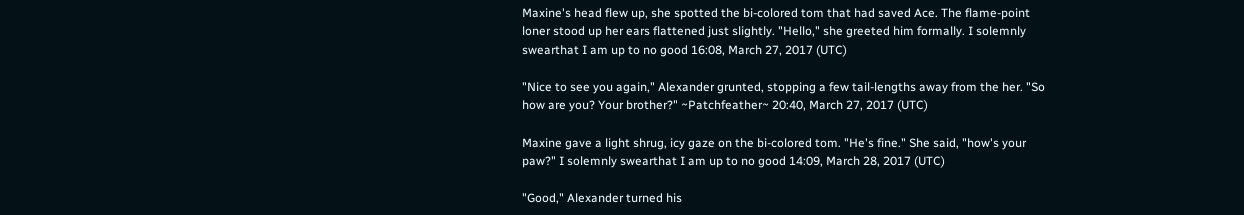Maxine's head flew up, she spotted the bi-colored tom that had saved Ace. The flame-point loner stood up her ears flattened just slightly. "Hello," she greeted him formally. I solemnly swearthat I am up to no good 16:08, March 27, 2017 (UTC)

"Nice to see you again," Alexander grunted, stopping a few tail-lengths away from the her. "So how are you? Your brother?" ~Patchfeather~ 20:40, March 27, 2017 (UTC)

Maxine gave a light shrug, icy gaze on the bi-colored tom. "He's fine." She said, "how's your paw?" I solemnly swearthat I am up to no good 14:09, March 28, 2017 (UTC)

"Good," Alexander turned his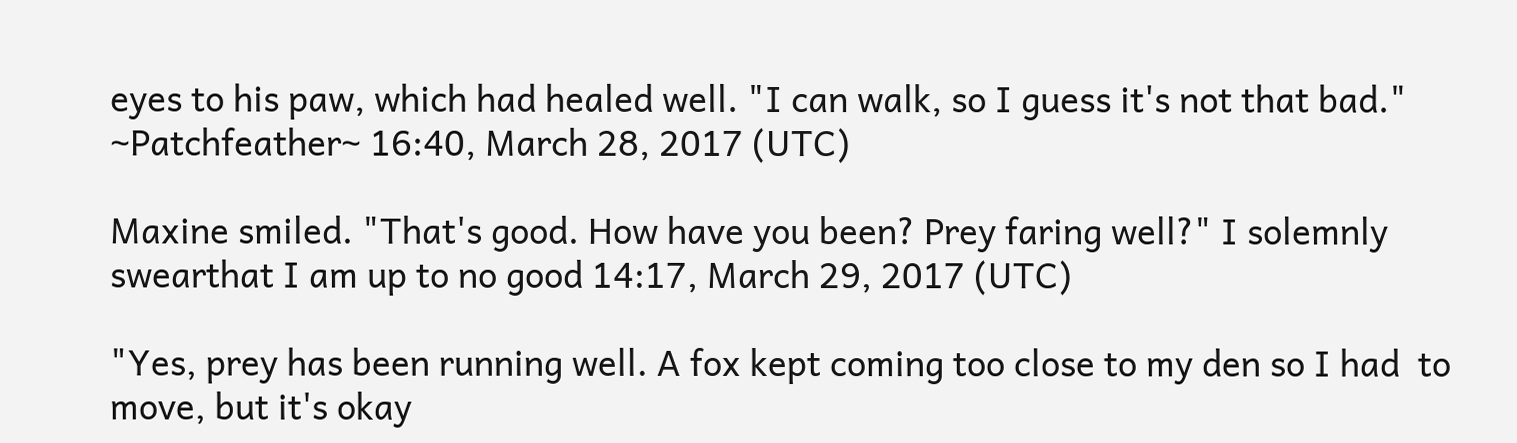eyes to his paw, which had healed well. "I can walk, so I guess it's not that bad." ~Patchfeather~ 16:40, March 28, 2017 (UTC)

Maxine smiled. "That's good. How have you been? Prey faring well?" I solemnly swearthat I am up to no good 14:17, March 29, 2017 (UTC)

"Yes, prey has been running well. A fox kept coming too close to my den so I had  to move, but it's okay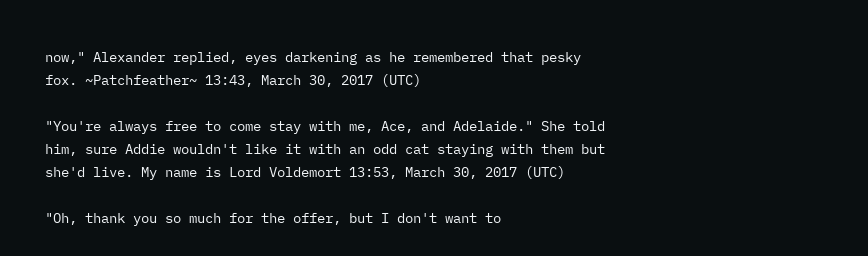now," Alexander replied, eyes darkening as he remembered that pesky fox. ~Patchfeather~ 13:43, March 30, 2017 (UTC)

"You're always free to come stay with me, Ace, and Adelaide." She told him, sure Addie wouldn't like it with an odd cat staying with them but she'd live. My name is Lord Voldemort 13:53, March 30, 2017 (UTC)

"Oh, thank you so much for the offer, but I don't want to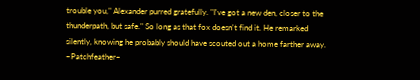trouble you," Alexander purred gratefully. "I've got a new den, closer to the thunderpath, but safe." So long as that fox doesn't find it. He remarked silently, knowing he probably should have scouted out a home farther away. ~Patchfeather~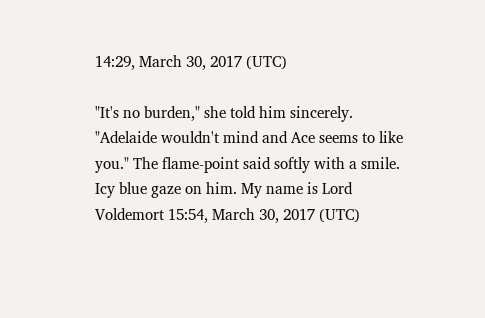14:29, March 30, 2017 (UTC)

"It's no burden," she told him sincerely. "Adelaide wouldn't mind and Ace seems to like you." The flame-point said softly with a smile. Icy blue gaze on him. My name is Lord Voldemort 15:54, March 30, 2017 (UTC)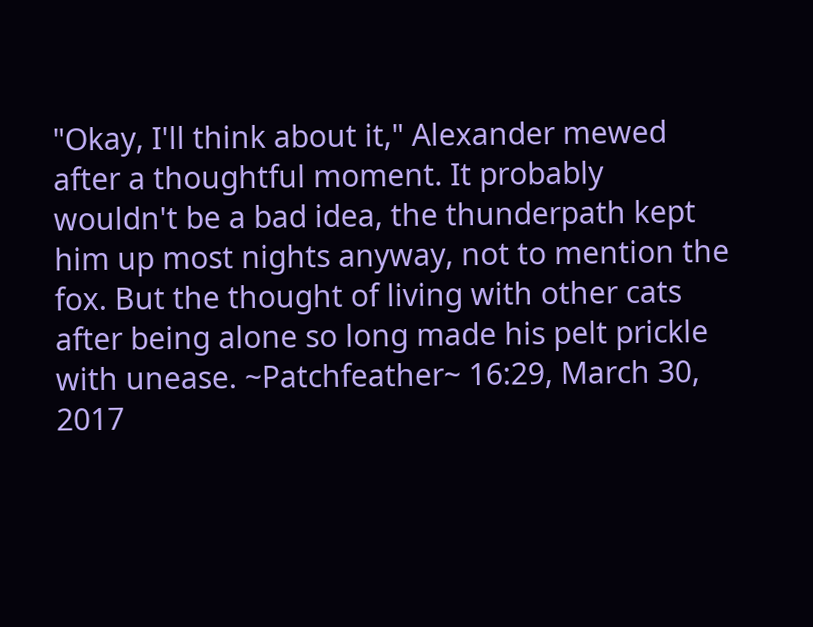"Okay, I'll think about it," Alexander mewed after a thoughtful moment. It probably wouldn't be a bad idea, the thunderpath kept him up most nights anyway, not to mention the fox. But the thought of living with other cats after being alone so long made his pelt prickle with unease. ~Patchfeather~ 16:29, March 30, 2017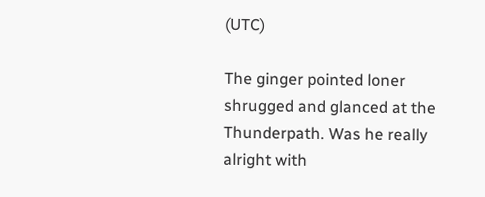(UTC)

The ginger pointed loner shrugged and glanced at the Thunderpath. Was he really alright with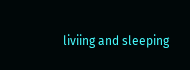liviing and sleeping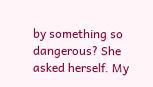by something so dangerous? She asked herself. My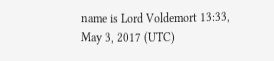name is Lord Voldemort 13:33, May 3, 2017 (UTC)